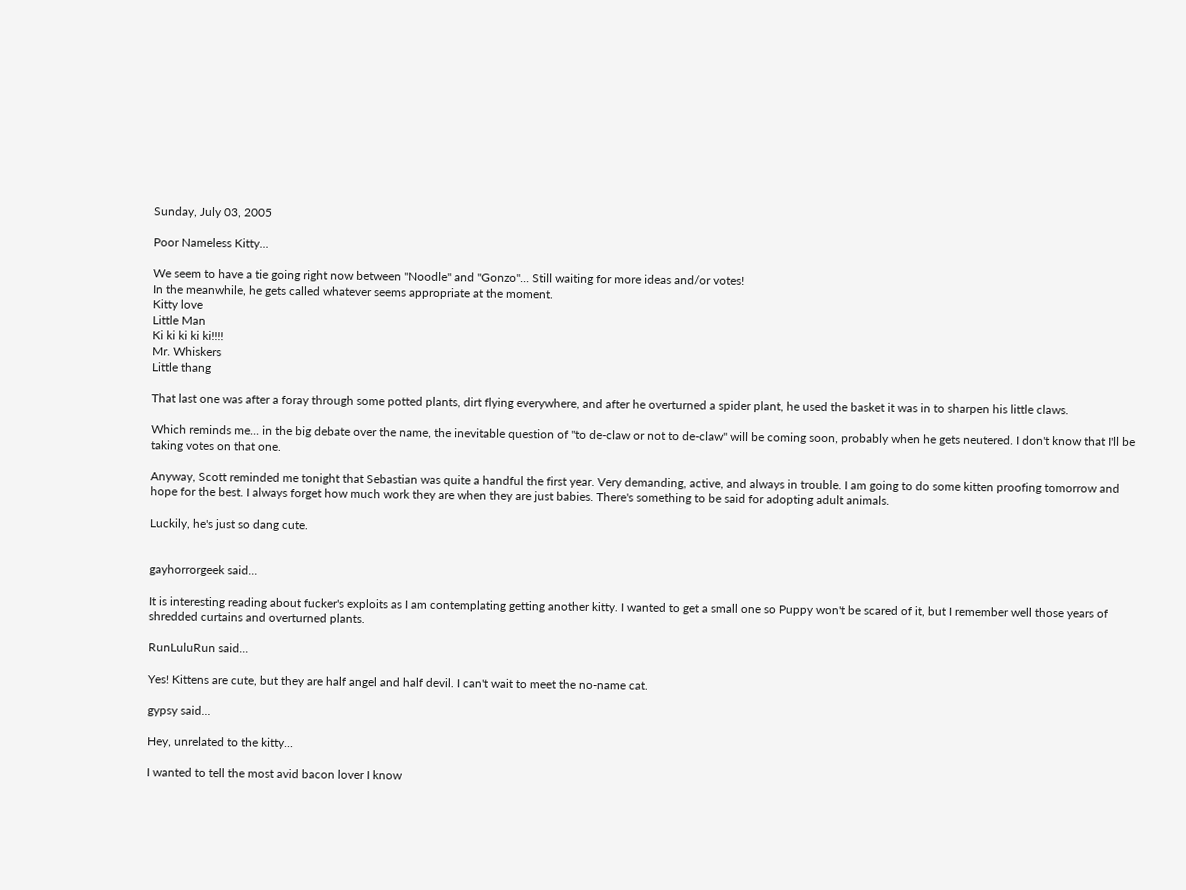Sunday, July 03, 2005

Poor Nameless Kitty...

We seem to have a tie going right now between "Noodle" and "Gonzo"... Still waiting for more ideas and/or votes!
In the meanwhile, he gets called whatever seems appropriate at the moment.
Kitty love
Little Man
Ki ki ki ki ki!!!!
Mr. Whiskers
Little thang

That last one was after a foray through some potted plants, dirt flying everywhere, and after he overturned a spider plant, he used the basket it was in to sharpen his little claws.

Which reminds me... in the big debate over the name, the inevitable question of "to de-claw or not to de-claw" will be coming soon, probably when he gets neutered. I don't know that I'll be taking votes on that one.

Anyway, Scott reminded me tonight that Sebastian was quite a handful the first year. Very demanding, active, and always in trouble. I am going to do some kitten proofing tomorrow and hope for the best. I always forget how much work they are when they are just babies. There's something to be said for adopting adult animals.

Luckily, he's just so dang cute.


gayhorrorgeek said...

It is interesting reading about fucker's exploits as I am contemplating getting another kitty. I wanted to get a small one so Puppy won't be scared of it, but I remember well those years of shredded curtains and overturned plants.

RunLuluRun said...

Yes! Kittens are cute, but they are half angel and half devil. I can't wait to meet the no-name cat.

gypsy said...

Hey, unrelated to the kitty...

I wanted to tell the most avid bacon lover I know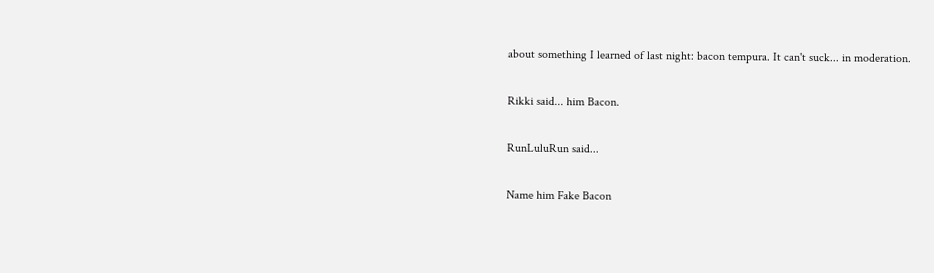about something I learned of last night: bacon tempura. It can't suck... in moderation.

Rikki said... him Bacon.

RunLuluRun said...

Name him Fake Bacon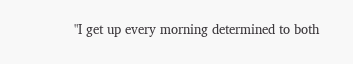"I get up every morning determined to both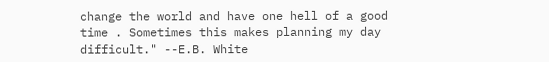change the world and have one hell of a good time . Sometimes this makes planning my day difficult." --E.B. White